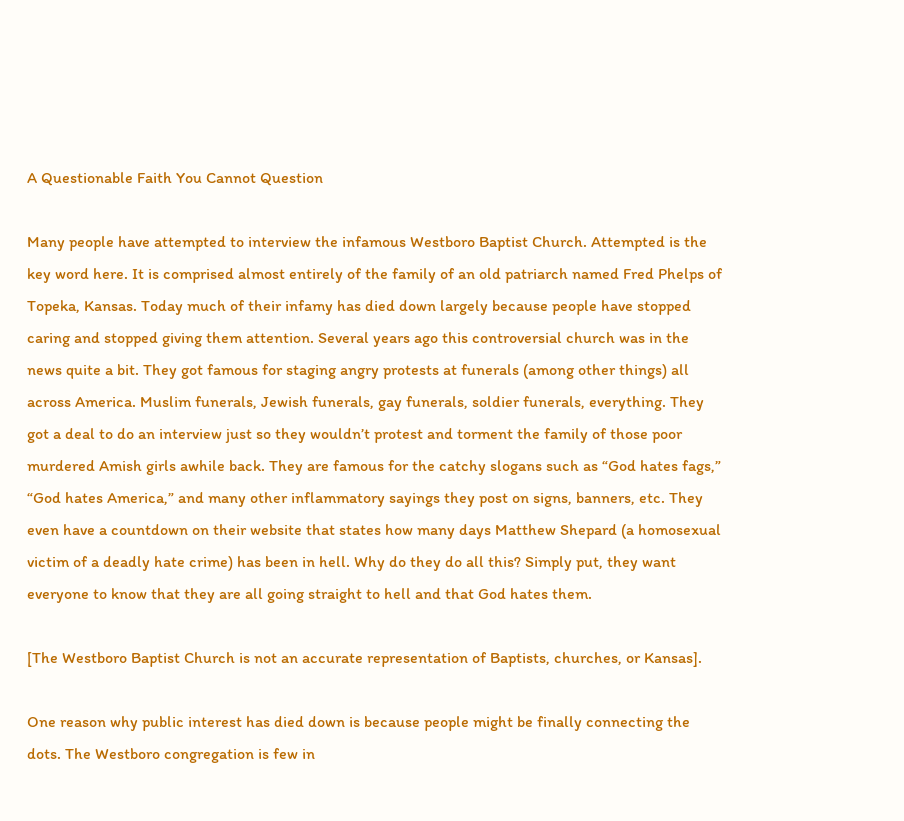A Questionable Faith You Cannot Question

Many people have attempted to interview the infamous Westboro Baptist Church. Attempted is the key word here. It is comprised almost entirely of the family of an old patriarch named Fred Phelps of Topeka, Kansas. Today much of their infamy has died down largely because people have stopped caring and stopped giving them attention. Several years ago this controversial church was in the news quite a bit. They got famous for staging angry protests at funerals (among other things) all across America. Muslim funerals, Jewish funerals, gay funerals, soldier funerals, everything. They got a deal to do an interview just so they wouldn’t protest and torment the family of those poor murdered Amish girls awhile back. They are famous for the catchy slogans such as “God hates fags,” “God hates America,” and many other inflammatory sayings they post on signs, banners, etc. They even have a countdown on their website that states how many days Matthew Shepard (a homosexual victim of a deadly hate crime) has been in hell. Why do they do all this? Simply put, they want everyone to know that they are all going straight to hell and that God hates them.

[The Westboro Baptist Church is not an accurate representation of Baptists, churches, or Kansas].

One reason why public interest has died down is because people might be finally connecting the dots. The Westboro congregation is few in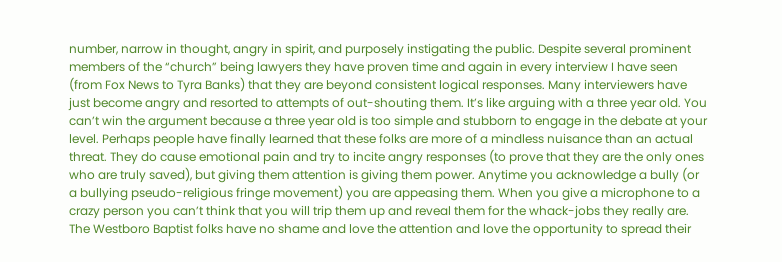number, narrow in thought, angry in spirit, and purposely instigating the public. Despite several prominent members of the “church” being lawyers they have proven time and again in every interview I have seen (from Fox News to Tyra Banks) that they are beyond consistent logical responses. Many interviewers have just become angry and resorted to attempts of out-shouting them. It’s like arguing with a three year old. You can’t win the argument because a three year old is too simple and stubborn to engage in the debate at your level. Perhaps people have finally learned that these folks are more of a mindless nuisance than an actual threat. They do cause emotional pain and try to incite angry responses (to prove that they are the only ones who are truly saved), but giving them attention is giving them power. Anytime you acknowledge a bully (or a bullying pseudo-religious fringe movement) you are appeasing them. When you give a microphone to a crazy person you can’t think that you will trip them up and reveal them for the whack-jobs they really are. The Westboro Baptist folks have no shame and love the attention and love the opportunity to spread their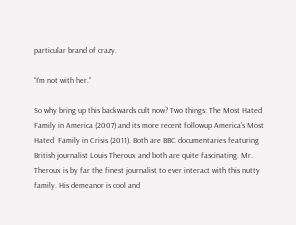particular brand of crazy.

“I’m not with her.”

So why bring up this backwards cult now? Two things: The Most Hated Family in America (2007) and its more recent followup America’s Most Hated  Family in Crisis (2011). Both are BBC documentaries featuring British journalist Louis Theroux and both are quite fascinating. Mr. Theroux is by far the finest journalist to ever interact with this nutty family. His demeanor is cool and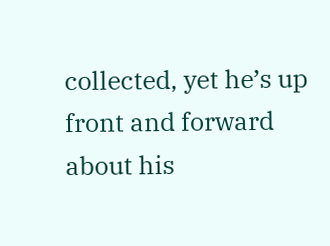collected, yet he’s up front and forward about his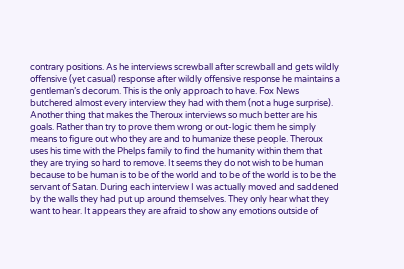contrary positions. As he interviews screwball after screwball and gets wildly offensive (yet casual) response after wildly offensive response he maintains a gentleman’s decorum. This is the only approach to have. Fox News butchered almost every interview they had with them (not a huge surprise). Another thing that makes the Theroux interviews so much better are his goals. Rather than try to prove them wrong or out-logic them he simply means to figure out who they are and to humanize these people. Theroux uses his time with the Phelps family to find the humanity within them that they are trying so hard to remove. It seems they do not wish to be human because to be human is to be of the world and to be of the world is to be the servant of Satan. During each interview I was actually moved and saddened by the walls they had put up around themselves. They only hear what they want to hear. It appears they are afraid to show any emotions outside of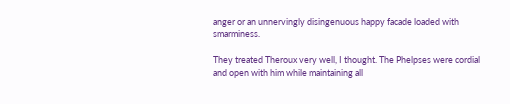anger or an unnervingly disingenuous happy facade loaded with smarminess.

They treated Theroux very well, I thought. The Phelpses were cordial and open with him while maintaining all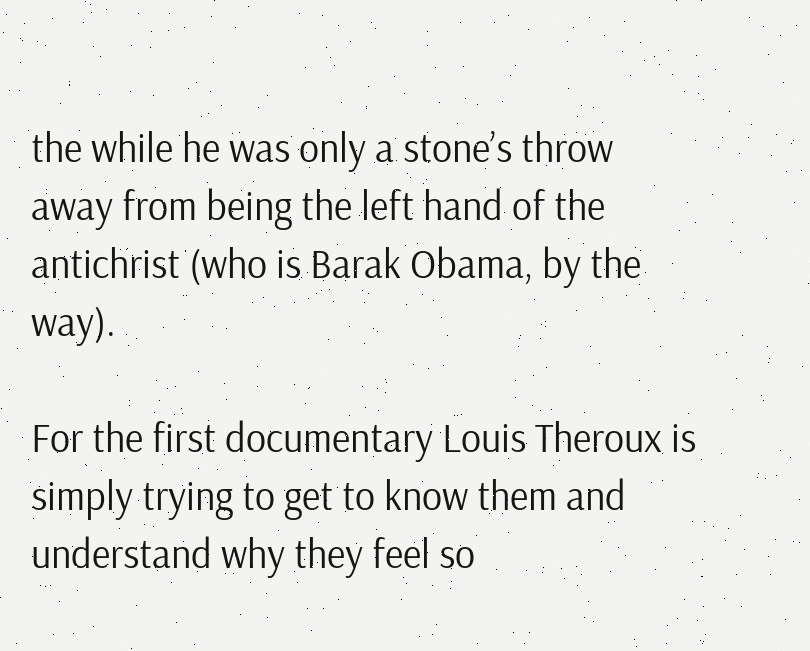the while he was only a stone’s throw away from being the left hand of the antichrist (who is Barak Obama, by the way).

For the first documentary Louis Theroux is simply trying to get to know them and understand why they feel so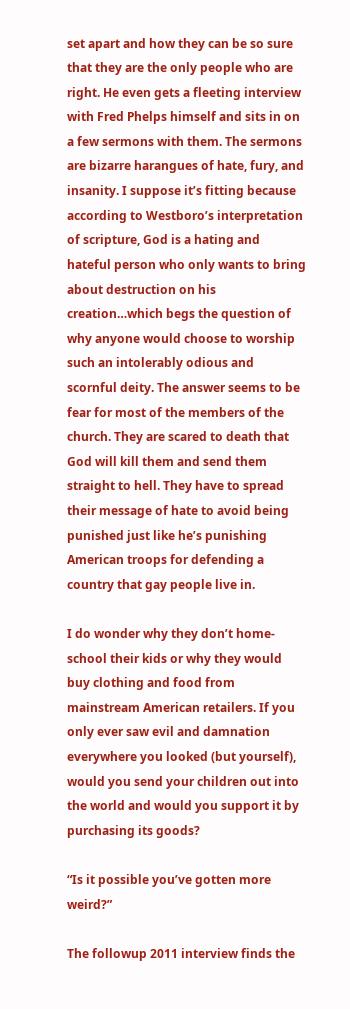set apart and how they can be so sure that they are the only people who are right. He even gets a fleeting interview with Fred Phelps himself and sits in on a few sermons with them. The sermons are bizarre harangues of hate, fury, and insanity. I suppose it’s fitting because according to Westboro’s interpretation of scripture, God is a hating and hateful person who only wants to bring about destruction on his creation…which begs the question of why anyone would choose to worship such an intolerably odious and scornful deity. The answer seems to be fear for most of the members of the church. They are scared to death that God will kill them and send them straight to hell. They have to spread their message of hate to avoid being punished just like he’s punishing American troops for defending a country that gay people live in.

I do wonder why they don’t home-school their kids or why they would buy clothing and food from mainstream American retailers. If you only ever saw evil and damnation everywhere you looked (but yourself), would you send your children out into the world and would you support it by purchasing its goods?

“Is it possible you’ve gotten more weird?”

The followup 2011 interview finds the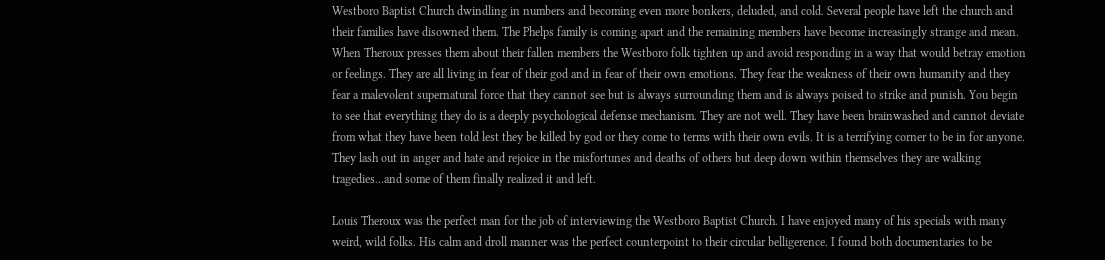Westboro Baptist Church dwindling in numbers and becoming even more bonkers, deluded, and cold. Several people have left the church and their families have disowned them. The Phelps family is coming apart and the remaining members have become increasingly strange and mean. When Theroux presses them about their fallen members the Westboro folk tighten up and avoid responding in a way that would betray emotion or feelings. They are all living in fear of their god and in fear of their own emotions. They fear the weakness of their own humanity and they fear a malevolent supernatural force that they cannot see but is always surrounding them and is always poised to strike and punish. You begin to see that everything they do is a deeply psychological defense mechanism. They are not well. They have been brainwashed and cannot deviate from what they have been told lest they be killed by god or they come to terms with their own evils. It is a terrifying corner to be in for anyone. They lash out in anger and hate and rejoice in the misfortunes and deaths of others but deep down within themselves they are walking tragedies…and some of them finally realized it and left.

Louis Theroux was the perfect man for the job of interviewing the Westboro Baptist Church. I have enjoyed many of his specials with many weird, wild folks. His calm and droll manner was the perfect counterpoint to their circular belligerence. I found both documentaries to be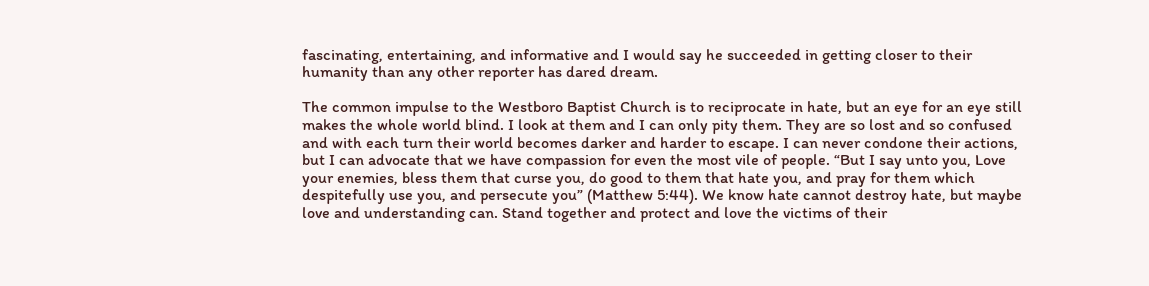fascinating, entertaining, and informative and I would say he succeeded in getting closer to their humanity than any other reporter has dared dream.

The common impulse to the Westboro Baptist Church is to reciprocate in hate, but an eye for an eye still makes the whole world blind. I look at them and I can only pity them. They are so lost and so confused and with each turn their world becomes darker and harder to escape. I can never condone their actions, but I can advocate that we have compassion for even the most vile of people. “But I say unto you, Love your enemies, bless them that curse you, do good to them that hate you, and pray for them which despitefully use you, and persecute you” (Matthew 5:44). We know hate cannot destroy hate, but maybe love and understanding can. Stand together and protect and love the victims of their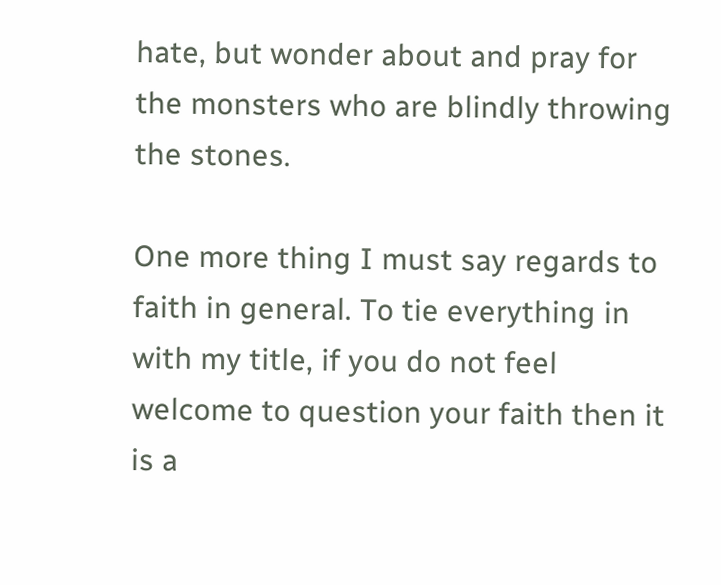hate, but wonder about and pray for the monsters who are blindly throwing the stones.

One more thing I must say regards to faith in general. To tie everything in with my title, if you do not feel welcome to question your faith then it is a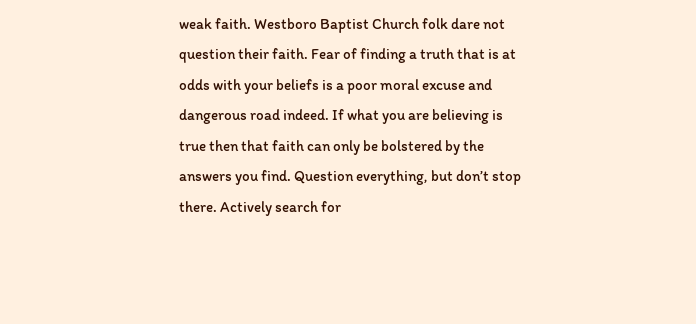weak faith. Westboro Baptist Church folk dare not question their faith. Fear of finding a truth that is at odds with your beliefs is a poor moral excuse and dangerous road indeed. If what you are believing is true then that faith can only be bolstered by the answers you find. Question everything, but don’t stop there. Actively search for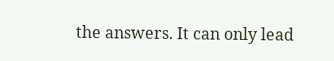the answers. It can only lead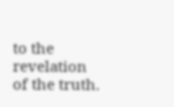to the revelation of the truth.